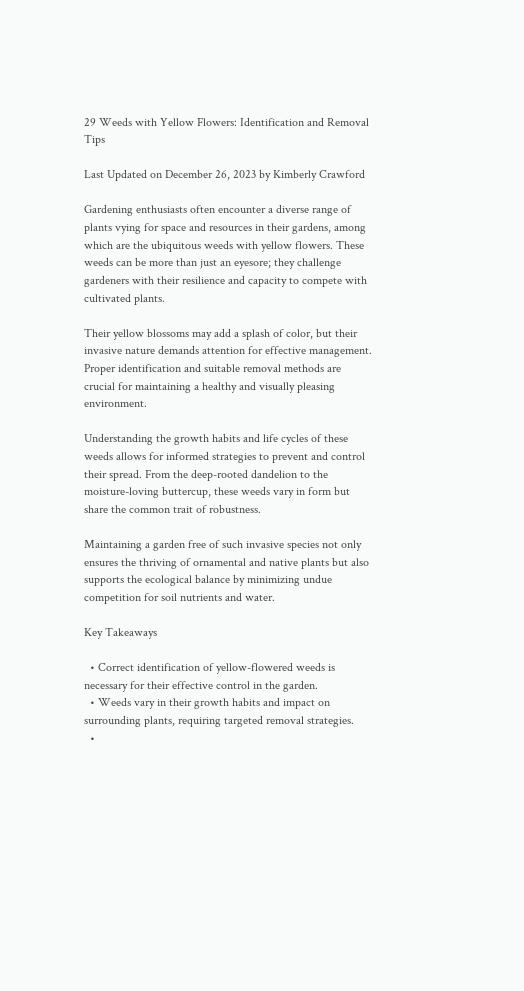29 Weeds with Yellow Flowers: Identification and Removal Tips

Last Updated on December 26, 2023 by Kimberly Crawford

Gardening enthusiasts often encounter a diverse range of plants vying for space and resources in their gardens, among which are the ubiquitous weeds with yellow flowers. These weeds can be more than just an eyesore; they challenge gardeners with their resilience and capacity to compete with cultivated plants.

Their yellow blossoms may add a splash of color, but their invasive nature demands attention for effective management. Proper identification and suitable removal methods are crucial for maintaining a healthy and visually pleasing environment.

Understanding the growth habits and life cycles of these weeds allows for informed strategies to prevent and control their spread. From the deep-rooted dandelion to the moisture-loving buttercup, these weeds vary in form but share the common trait of robustness.

Maintaining a garden free of such invasive species not only ensures the thriving of ornamental and native plants but also supports the ecological balance by minimizing undue competition for soil nutrients and water.

Key Takeaways

  • Correct identification of yellow-flowered weeds is necessary for their effective control in the garden.
  • Weeds vary in their growth habits and impact on surrounding plants, requiring targeted removal strategies.
  •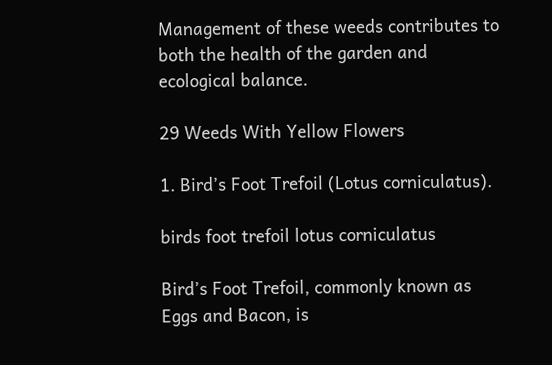Management of these weeds contributes to both the health of the garden and ecological balance.

29 Weeds With Yellow Flowers

1. Bird’s Foot Trefoil (Lotus corniculatus).

birds foot trefoil lotus corniculatus

Bird’s Foot Trefoil, commonly known as Eggs and Bacon, is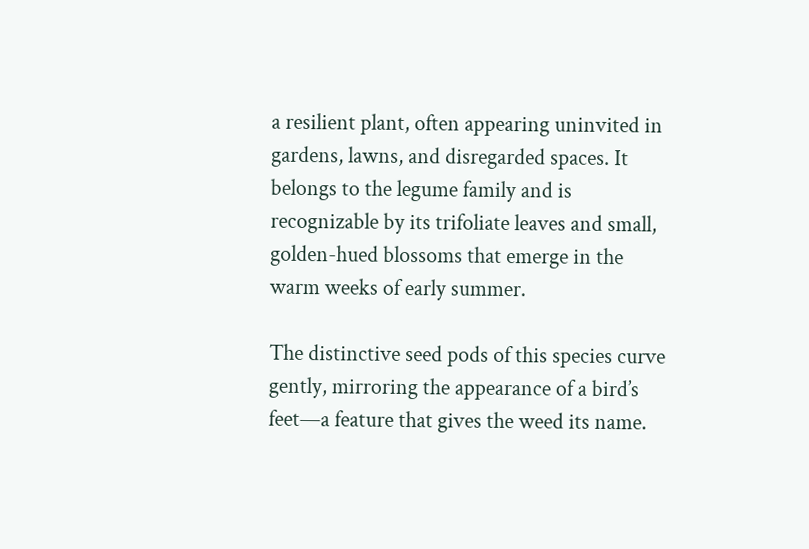a resilient plant, often appearing uninvited in gardens, lawns, and disregarded spaces. It belongs to the legume family and is recognizable by its trifoliate leaves and small, golden-hued blossoms that emerge in the warm weeks of early summer.

The distinctive seed pods of this species curve gently, mirroring the appearance of a bird’s feet—a feature that gives the weed its name.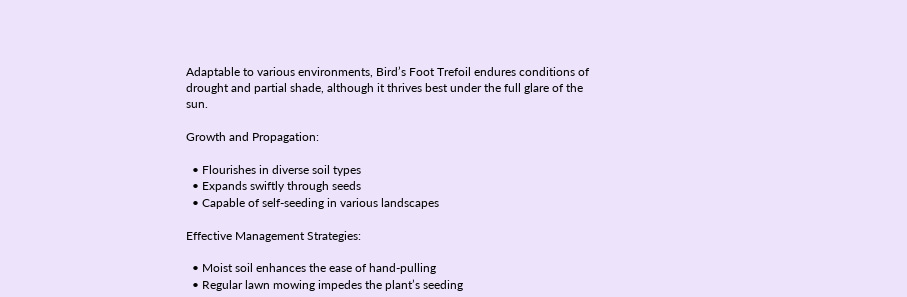Adaptable to various environments, Bird’s Foot Trefoil endures conditions of drought and partial shade, although it thrives best under the full glare of the sun.

Growth and Propagation:

  • Flourishes in diverse soil types
  • Expands swiftly through seeds
  • Capable of self-seeding in various landscapes

Effective Management Strategies:

  • Moist soil enhances the ease of hand-pulling
  • Regular lawn mowing impedes the plant’s seeding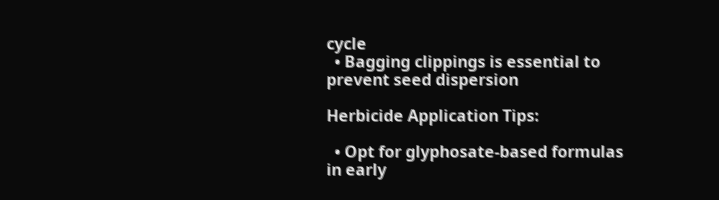cycle
  • Bagging clippings is essential to prevent seed dispersion

Herbicide Application Tips:

  • Opt for glyphosate-based formulas in early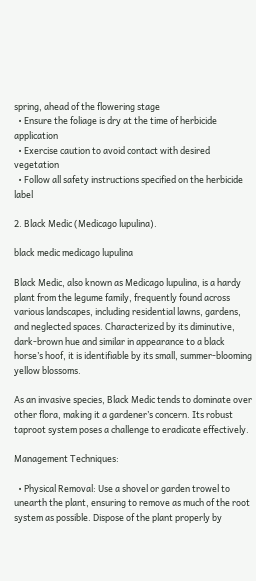spring, ahead of the flowering stage
  • Ensure the foliage is dry at the time of herbicide application
  • Exercise caution to avoid contact with desired vegetation
  • Follow all safety instructions specified on the herbicide label

2. Black Medic (Medicago lupulina).

black medic medicago lupulina

Black Medic, also known as Medicago lupulina, is a hardy plant from the legume family, frequently found across various landscapes, including residential lawns, gardens, and neglected spaces. Characterized by its diminutive, dark-brown hue and similar in appearance to a black horse’s hoof, it is identifiable by its small, summer-blooming yellow blossoms.

As an invasive species, Black Medic tends to dominate over other flora, making it a gardener’s concern. Its robust taproot system poses a challenge to eradicate effectively.

Management Techniques:

  • Physical Removal: Use a shovel or garden trowel to unearth the plant, ensuring to remove as much of the root system as possible. Dispose of the plant properly by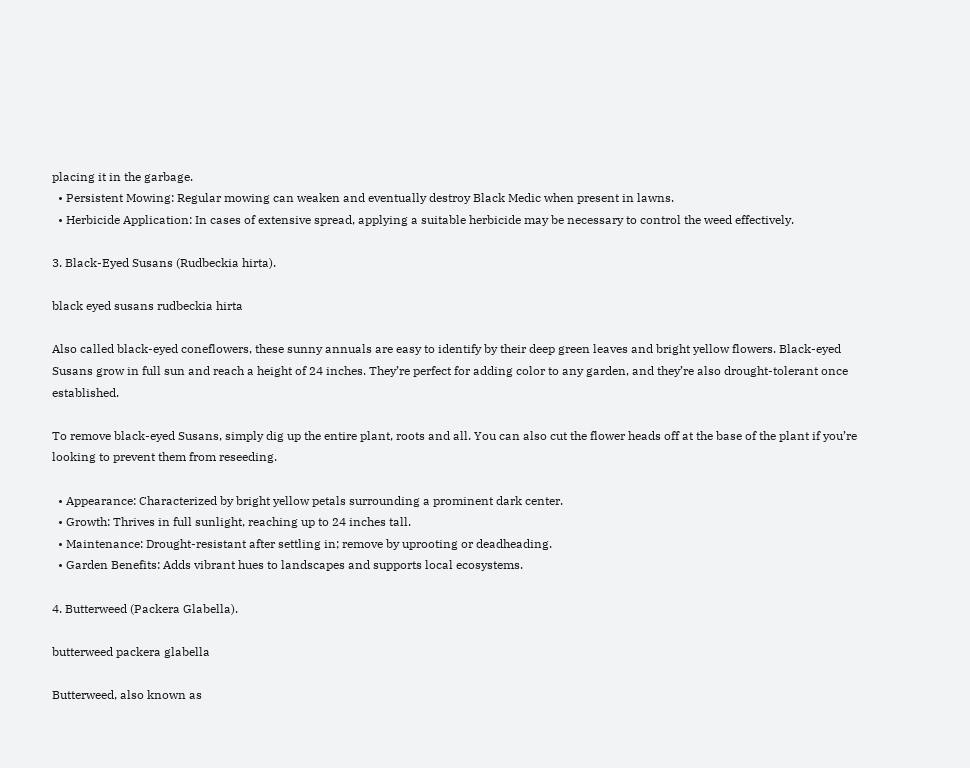placing it in the garbage.
  • Persistent Mowing: Regular mowing can weaken and eventually destroy Black Medic when present in lawns.
  • Herbicide Application: In cases of extensive spread, applying a suitable herbicide may be necessary to control the weed effectively.

3. Black-Eyed Susans (Rudbeckia hirta).

black eyed susans rudbeckia hirta

Also called black-eyed coneflowers, these sunny annuals are easy to identify by their deep green leaves and bright yellow flowers. Black-eyed Susans grow in full sun and reach a height of 24 inches. They’re perfect for adding color to any garden, and they’re also drought-tolerant once established.

To remove black-eyed Susans, simply dig up the entire plant, roots and all. You can also cut the flower heads off at the base of the plant if you’re looking to prevent them from reseeding.

  • Appearance: Characterized by bright yellow petals surrounding a prominent dark center.
  • Growth: Thrives in full sunlight, reaching up to 24 inches tall.
  • Maintenance: Drought-resistant after settling in; remove by uprooting or deadheading.
  • Garden Benefits: Adds vibrant hues to landscapes and supports local ecosystems.

4. Butterweed (Packera Glabella).

butterweed packera glabella

Butterweed, also known as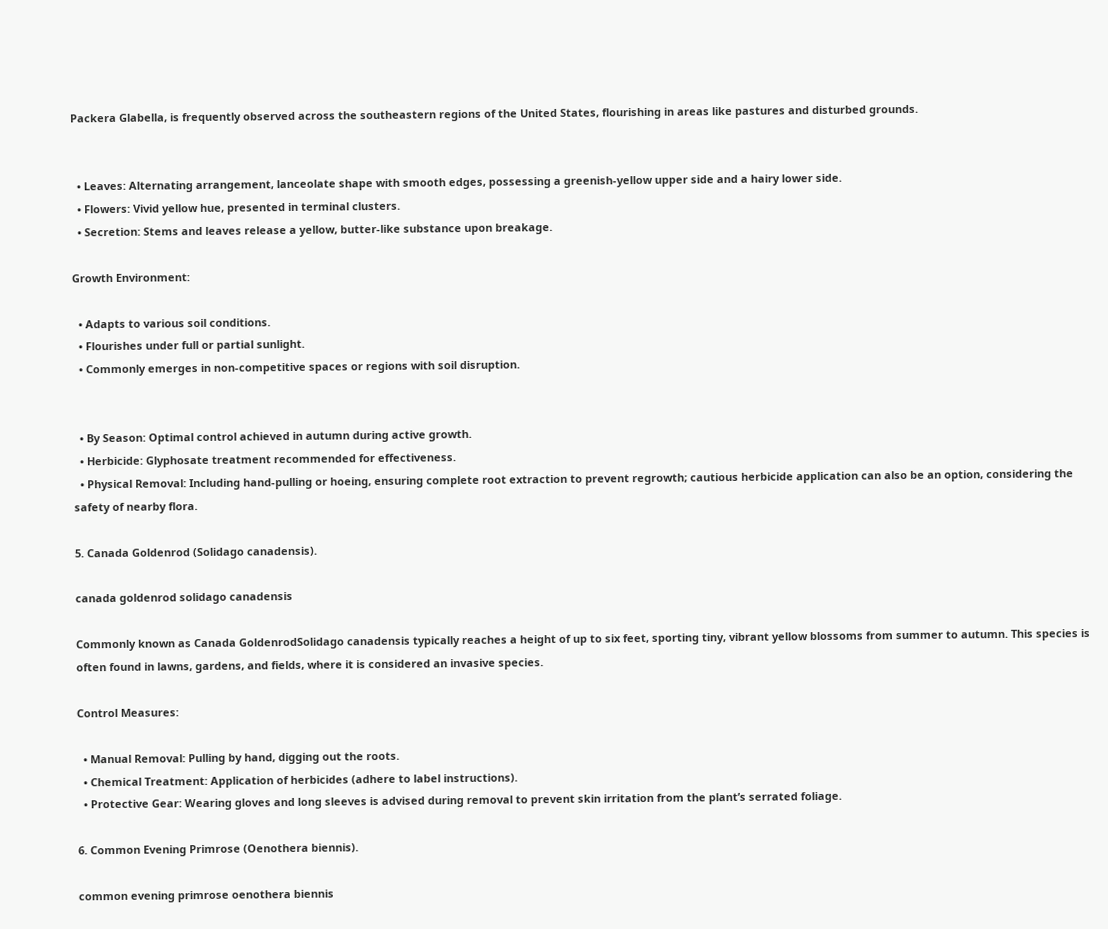Packera Glabella, is frequently observed across the southeastern regions of the United States, flourishing in areas like pastures and disturbed grounds.


  • Leaves: Alternating arrangement, lanceolate shape with smooth edges, possessing a greenish-yellow upper side and a hairy lower side.
  • Flowers: Vivid yellow hue, presented in terminal clusters.
  • Secretion: Stems and leaves release a yellow, butter-like substance upon breakage.

Growth Environment:

  • Adapts to various soil conditions.
  • Flourishes under full or partial sunlight.
  • Commonly emerges in non-competitive spaces or regions with soil disruption.


  • By Season: Optimal control achieved in autumn during active growth.
  • Herbicide: Glyphosate treatment recommended for effectiveness.
  • Physical Removal: Including hand-pulling or hoeing, ensuring complete root extraction to prevent regrowth; cautious herbicide application can also be an option, considering the safety of nearby flora.

5. Canada Goldenrod (Solidago canadensis).

canada goldenrod solidago canadensis

Commonly known as Canada GoldenrodSolidago canadensis typically reaches a height of up to six feet, sporting tiny, vibrant yellow blossoms from summer to autumn. This species is often found in lawns, gardens, and fields, where it is considered an invasive species.

Control Measures:

  • Manual Removal: Pulling by hand, digging out the roots.
  • Chemical Treatment: Application of herbicides (adhere to label instructions).
  • Protective Gear: Wearing gloves and long sleeves is advised during removal to prevent skin irritation from the plant’s serrated foliage.

6. Common Evening Primrose (Oenothera biennis).

common evening primrose oenothera biennis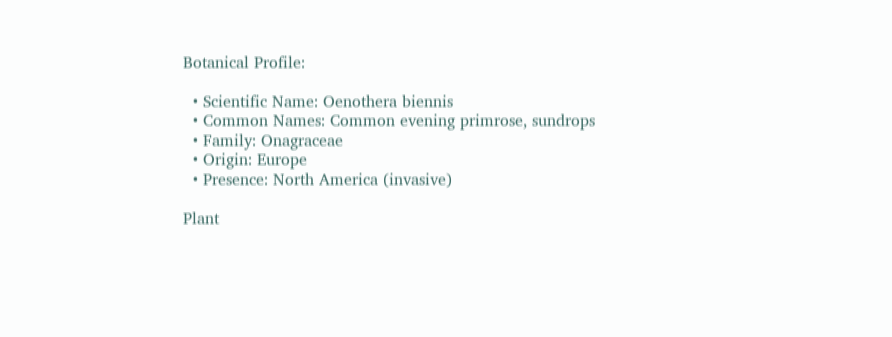Botanical Profile:

  • Scientific Name: Oenothera biennis
  • Common Names: Common evening primrose, sundrops
  • Family: Onagraceae
  • Origin: Europe
  • Presence: North America (invasive)

Plant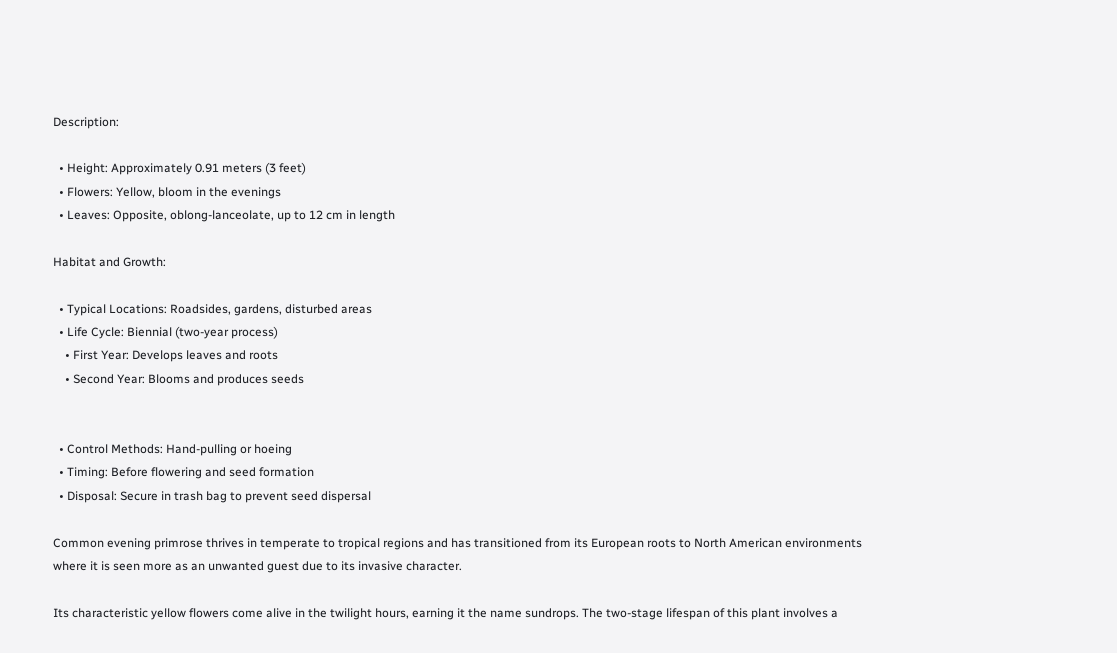Description:

  • Height: Approximately 0.91 meters (3 feet)
  • Flowers: Yellow, bloom in the evenings
  • Leaves: Opposite, oblong-lanceolate, up to 12 cm in length

Habitat and Growth:

  • Typical Locations: Roadsides, gardens, disturbed areas
  • Life Cycle: Biennial (two-year process)
    • First Year: Develops leaves and roots
    • Second Year: Blooms and produces seeds


  • Control Methods: Hand-pulling or hoeing
  • Timing: Before flowering and seed formation
  • Disposal: Secure in trash bag to prevent seed dispersal

Common evening primrose thrives in temperate to tropical regions and has transitioned from its European roots to North American environments where it is seen more as an unwanted guest due to its invasive character.

Its characteristic yellow flowers come alive in the twilight hours, earning it the name sundrops. The two-stage lifespan of this plant involves a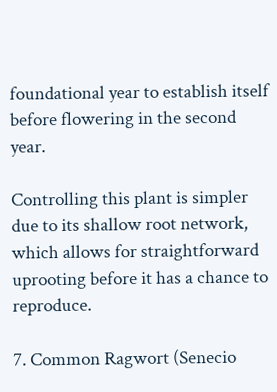foundational year to establish itself before flowering in the second year.

Controlling this plant is simpler due to its shallow root network, which allows for straightforward uprooting before it has a chance to reproduce.

7. Common Ragwort (Senecio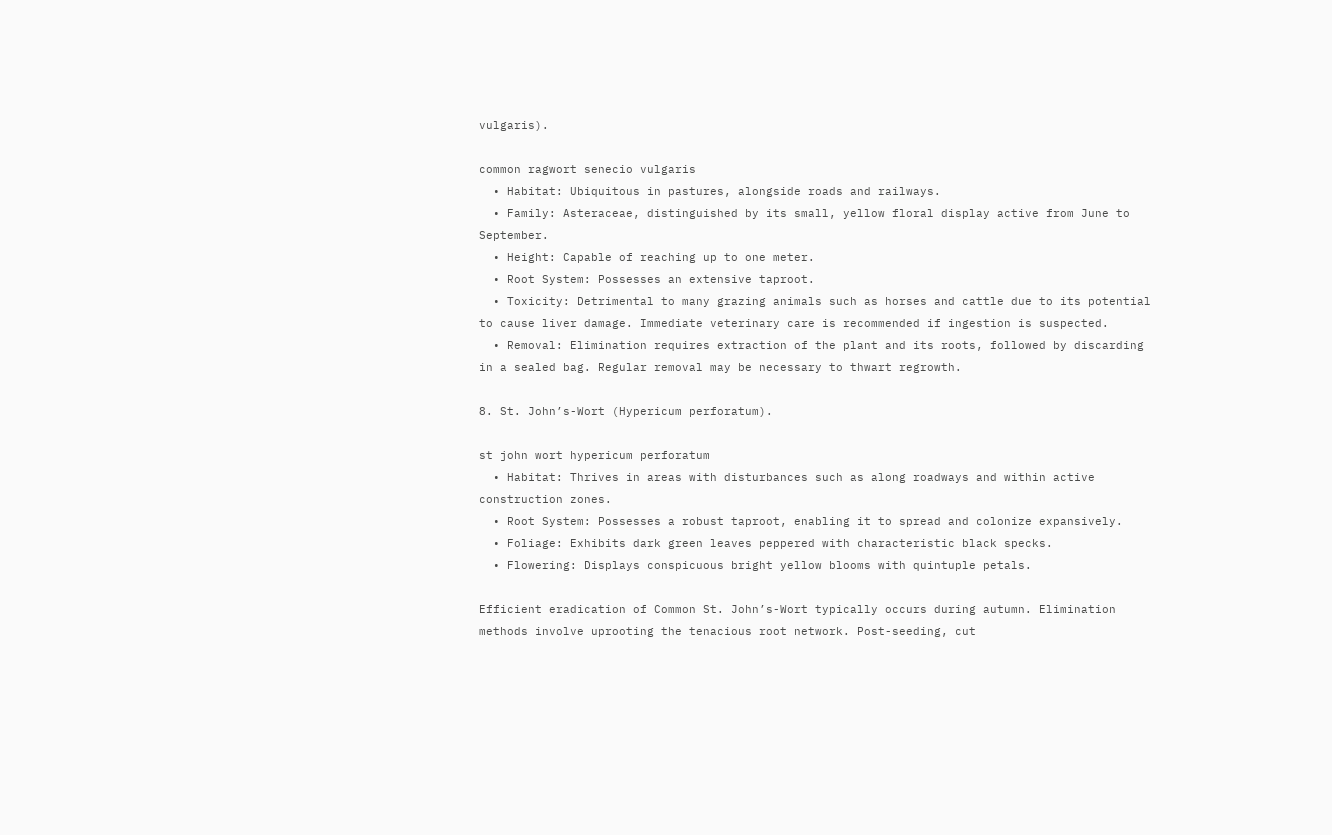vulgaris).

common ragwort senecio vulgaris
  • Habitat: Ubiquitous in pastures, alongside roads and railways.
  • Family: Asteraceae, distinguished by its small, yellow floral display active from June to September.
  • Height: Capable of reaching up to one meter.
  • Root System: Possesses an extensive taproot.
  • Toxicity: Detrimental to many grazing animals such as horses and cattle due to its potential to cause liver damage. Immediate veterinary care is recommended if ingestion is suspected.
  • Removal: Elimination requires extraction of the plant and its roots, followed by discarding in a sealed bag. Regular removal may be necessary to thwart regrowth.

8. St. John’s-Wort (Hypericum perforatum).

st john wort hypericum perforatum
  • Habitat: Thrives in areas with disturbances such as along roadways and within active construction zones.
  • Root System: Possesses a robust taproot, enabling it to spread and colonize expansively.
  • Foliage: Exhibits dark green leaves peppered with characteristic black specks.
  • Flowering: Displays conspicuous bright yellow blooms with quintuple petals.

Efficient eradication of Common St. John’s-Wort typically occurs during autumn. Elimination methods involve uprooting the tenacious root network. Post-seeding, cut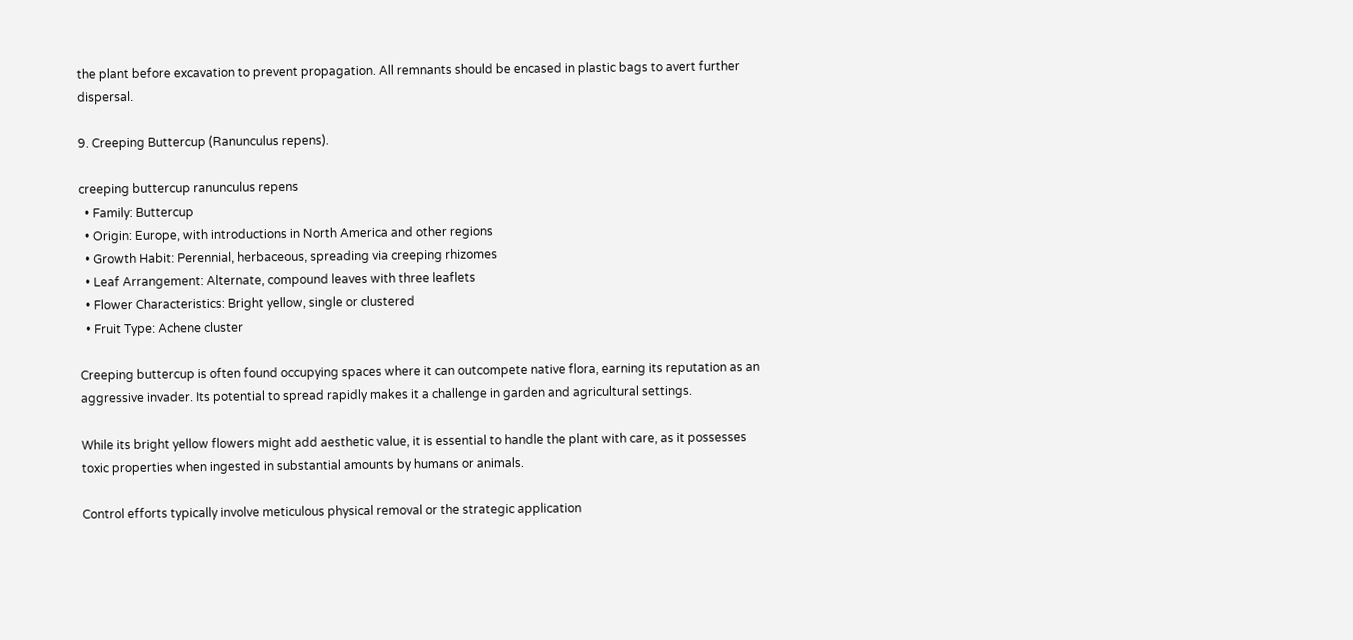the plant before excavation to prevent propagation. All remnants should be encased in plastic bags to avert further dispersal.

9. Creeping Buttercup (Ranunculus repens).

creeping buttercup ranunculus repens
  • Family: Buttercup
  • Origin: Europe, with introductions in North America and other regions
  • Growth Habit: Perennial, herbaceous, spreading via creeping rhizomes
  • Leaf Arrangement: Alternate, compound leaves with three leaflets
  • Flower Characteristics: Bright yellow, single or clustered
  • Fruit Type: Achene cluster

Creeping buttercup is often found occupying spaces where it can outcompete native flora, earning its reputation as an aggressive invader. Its potential to spread rapidly makes it a challenge in garden and agricultural settings.

While its bright yellow flowers might add aesthetic value, it is essential to handle the plant with care, as it possesses toxic properties when ingested in substantial amounts by humans or animals.

Control efforts typically involve meticulous physical removal or the strategic application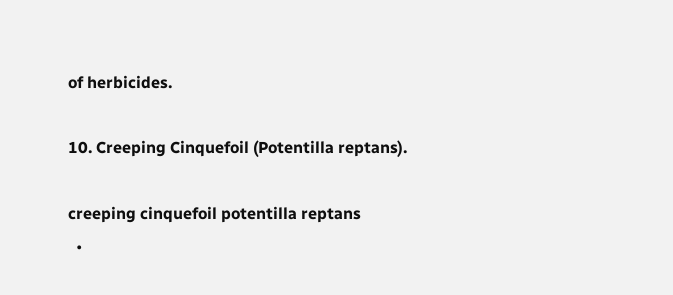of herbicides.

10. Creeping Cinquefoil (Potentilla reptans).

creeping cinquefoil potentilla reptans
  •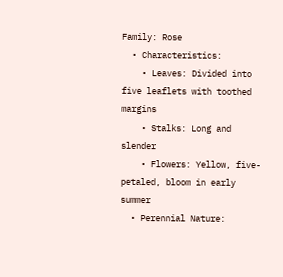Family: Rose
  • Characteristics:
    • Leaves: Divided into five leaflets with toothed margins
    • Stalks: Long and slender
    • Flowers: Yellow, five-petaled, bloom in early summer
  • Perennial Nature: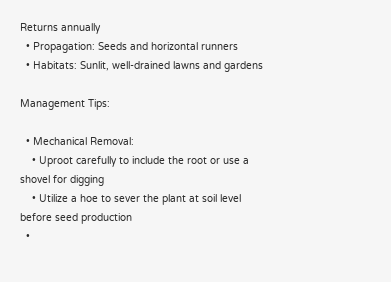Returns annually
  • Propagation: Seeds and horizontal runners
  • Habitats: Sunlit, well-drained lawns and gardens

Management Tips:

  • Mechanical Removal:
    • Uproot carefully to include the root or use a shovel for digging
    • Utilize a hoe to sever the plant at soil level before seed production
  •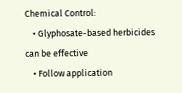Chemical Control:
    • Glyphosate-based herbicides can be effective
    • Follow application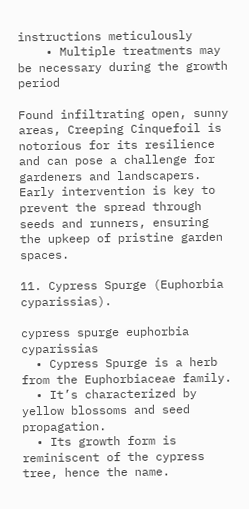instructions meticulously
    • Multiple treatments may be necessary during the growth period

Found infiltrating open, sunny areas, Creeping Cinquefoil is notorious for its resilience and can pose a challenge for gardeners and landscapers. Early intervention is key to prevent the spread through seeds and runners, ensuring the upkeep of pristine garden spaces.

11. Cypress Spurge (Euphorbia cyparissias).

cypress spurge euphorbia cyparissias
  • Cypress Spurge is a herb from the Euphorbiaceae family.
  • It’s characterized by yellow blossoms and seed propagation.
  • Its growth form is reminiscent of the cypress tree, hence the name.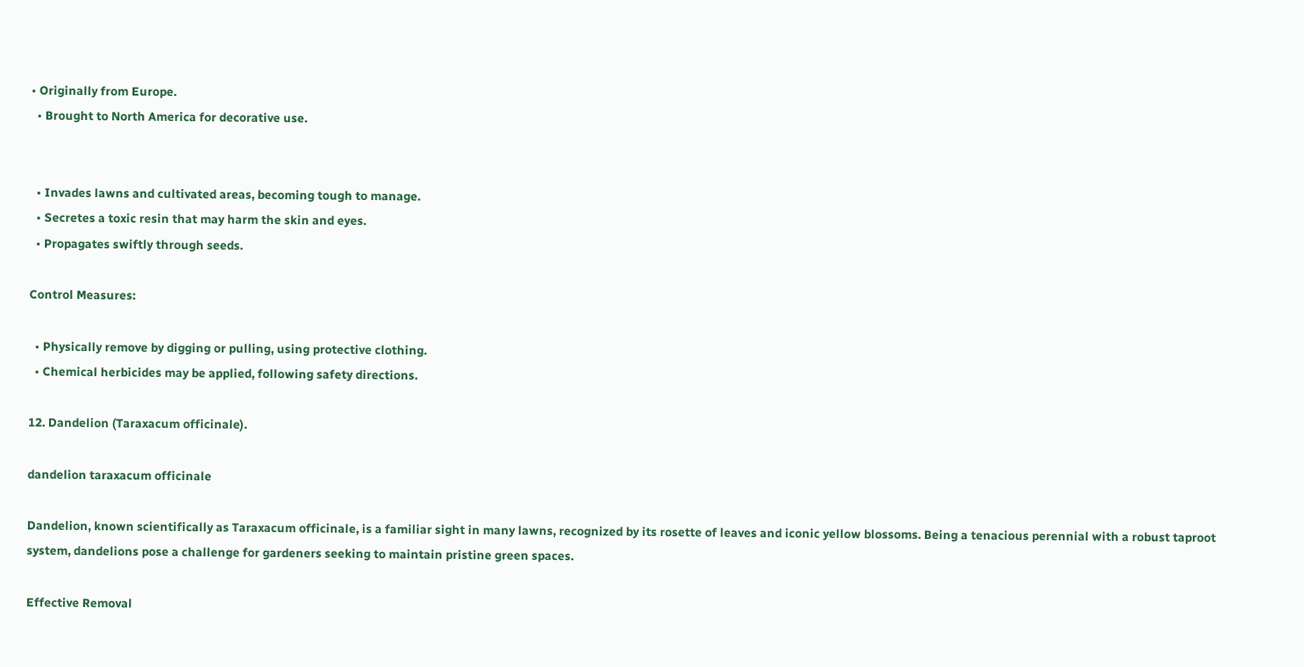• Originally from Europe.
  • Brought to North America for decorative use.


  • Invades lawns and cultivated areas, becoming tough to manage.
  • Secretes a toxic resin that may harm the skin and eyes.
  • Propagates swiftly through seeds.

Control Measures:

  • Physically remove by digging or pulling, using protective clothing.
  • Chemical herbicides may be applied, following safety directions.

12. Dandelion (Taraxacum officinale).

dandelion taraxacum officinale

Dandelion, known scientifically as Taraxacum officinale, is a familiar sight in many lawns, recognized by its rosette of leaves and iconic yellow blossoms. Being a tenacious perennial with a robust taproot system, dandelions pose a challenge for gardeners seeking to maintain pristine green spaces.

Effective Removal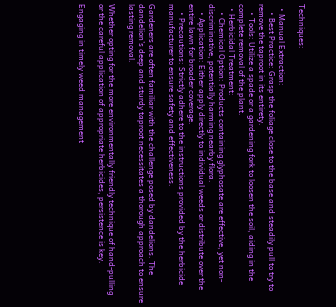Techniques:

  • Manual Extraction:
    • Best Practice: Grasp the foliage close to the base and steadily pull to try to remove the taproot in its entirety.
    • Tools: Utilize a spade or a gardening fork to loosen the soil, aiding in the complete removal of the plant.
  • Herbicidal Treatment:
    • Chemical Option: Products containing glyphosate are effective, yet non-discriminative, potentially harming nearby flora.
    • Application: Either apply directly to individual weeds or distribute over the entire lawn for broader coverage.
    • Precautions: Strictly adhere to the instructions provided by the herbicide manufacturer to ensure safety and effectiveness.

Gardeners are often familiar with the challenge posed by dandelions. The dandelion’s deep and sturdy taproot necessitates a thorough approach to ensure lasting removal.

Whether opting for the more environmentally friendly technique of hand-pulling or the careful application of appropriate herbicides, persistence is key.

Engaging in timely weed management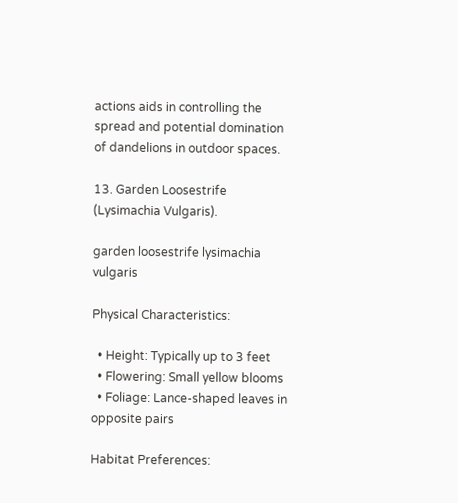actions aids in controlling the spread and potential domination of dandelions in outdoor spaces.

13. Garden Loosestrife (Lysimachia Vulgaris).

garden loosestrife lysimachia vulgaris

Physical Characteristics:

  • Height: Typically up to 3 feet
  • Flowering: Small yellow blooms
  • Foliage: Lance-shaped leaves in opposite pairs

Habitat Preferences: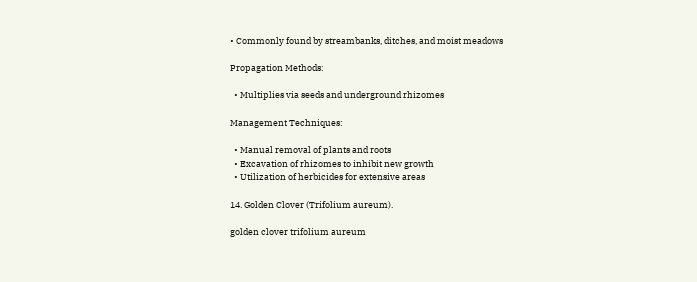• Commonly found by streambanks, ditches, and moist meadows

Propagation Methods:

  • Multiplies via seeds and underground rhizomes

Management Techniques:

  • Manual removal of plants and roots
  • Excavation of rhizomes to inhibit new growth
  • Utilization of herbicides for extensive areas

14. Golden Clover (Trifolium aureum).

golden clover trifolium aureum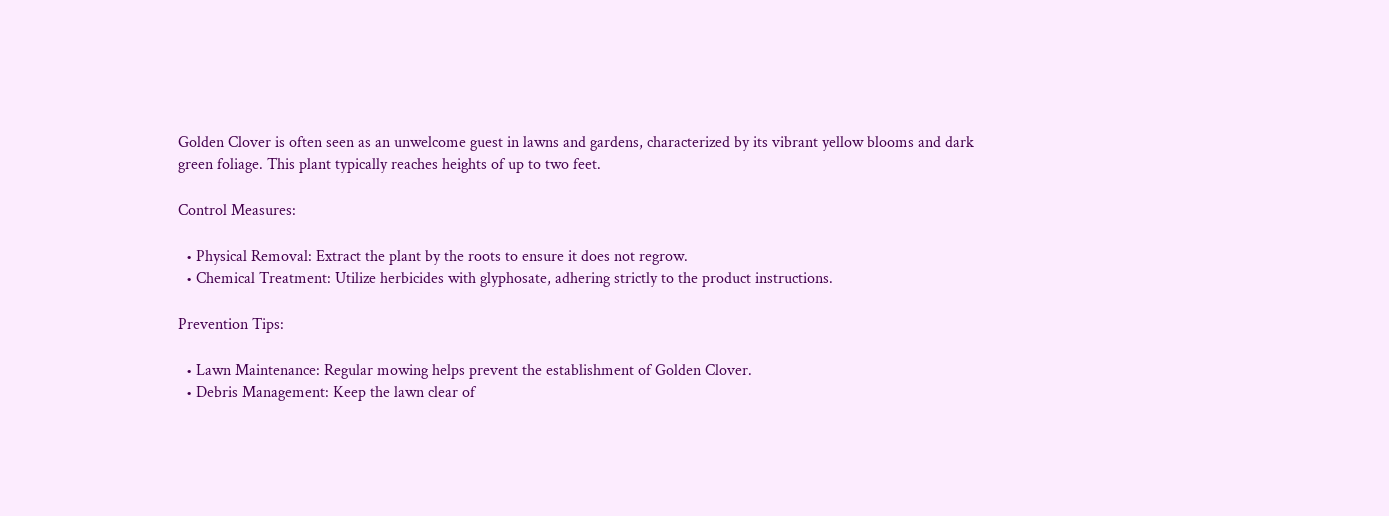Golden Clover is often seen as an unwelcome guest in lawns and gardens, characterized by its vibrant yellow blooms and dark green foliage. This plant typically reaches heights of up to two feet.

Control Measures:

  • Physical Removal: Extract the plant by the roots to ensure it does not regrow.
  • Chemical Treatment: Utilize herbicides with glyphosate, adhering strictly to the product instructions.

Prevention Tips:

  • Lawn Maintenance: Regular mowing helps prevent the establishment of Golden Clover.
  • Debris Management: Keep the lawn clear of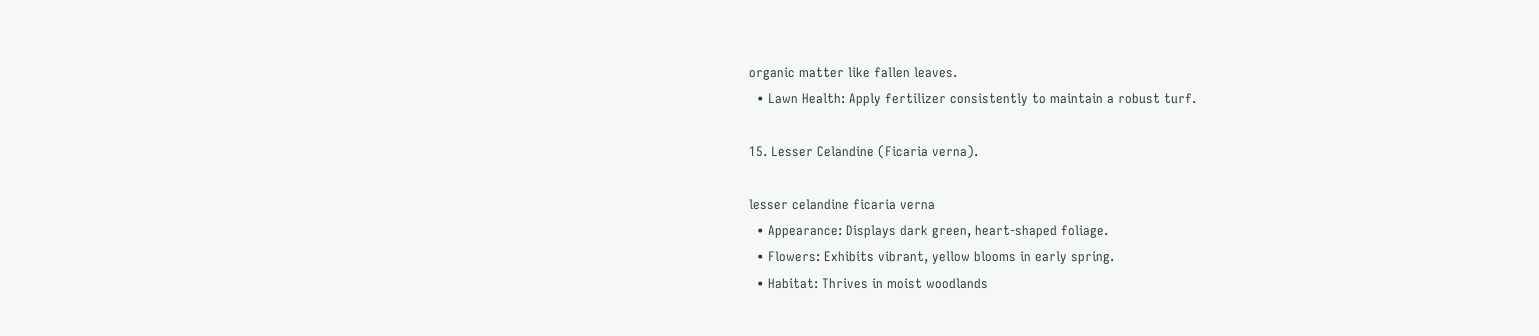organic matter like fallen leaves.
  • Lawn Health: Apply fertilizer consistently to maintain a robust turf.

15. Lesser Celandine (Ficaria verna).

lesser celandine ficaria verna
  • Appearance: Displays dark green, heart-shaped foliage.
  • Flowers: Exhibits vibrant, yellow blooms in early spring.
  • Habitat: Thrives in moist woodlands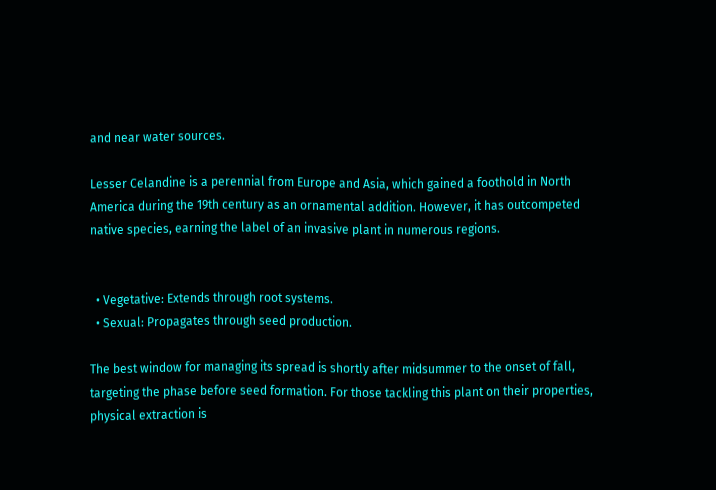and near water sources.

Lesser Celandine is a perennial from Europe and Asia, which gained a foothold in North America during the 19th century as an ornamental addition. However, it has outcompeted native species, earning the label of an invasive plant in numerous regions.


  • Vegetative: Extends through root systems.
  • Sexual: Propagates through seed production.

The best window for managing its spread is shortly after midsummer to the onset of fall, targeting the phase before seed formation. For those tackling this plant on their properties, physical extraction is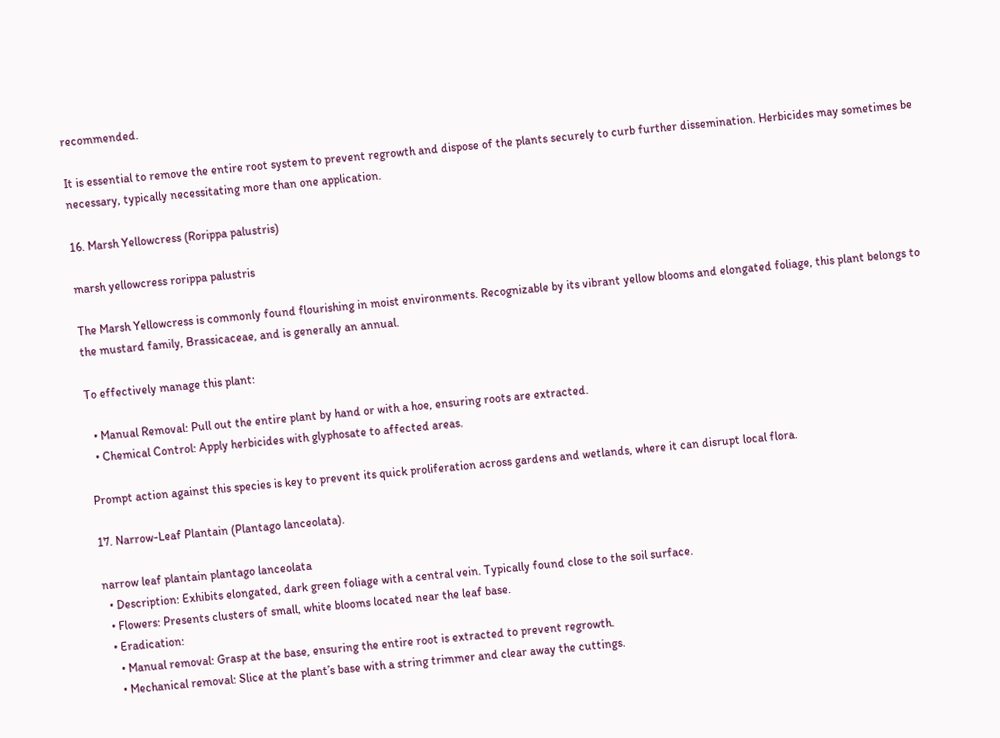recommended.

It is essential to remove the entire root system to prevent regrowth and dispose of the plants securely to curb further dissemination. Herbicides may sometimes be necessary, typically necessitating more than one application.

16. Marsh Yellowcress (Rorippa palustris)

marsh yellowcress rorippa palustris

The Marsh Yellowcress is commonly found flourishing in moist environments. Recognizable by its vibrant yellow blooms and elongated foliage, this plant belongs to the mustard family, Brassicaceae, and is generally an annual.

To effectively manage this plant:

  • Manual Removal: Pull out the entire plant by hand or with a hoe, ensuring roots are extracted.
  • Chemical Control: Apply herbicides with glyphosate to affected areas.

Prompt action against this species is key to prevent its quick proliferation across gardens and wetlands, where it can disrupt local flora.

17. Narrow-Leaf Plantain (Plantago lanceolata).

narrow leaf plantain plantago lanceolata
  • Description: Exhibits elongated, dark green foliage with a central vein. Typically found close to the soil surface.
  • Flowers: Presents clusters of small, white blooms located near the leaf base.
  • Eradication:
    • Manual removal: Grasp at the base, ensuring the entire root is extracted to prevent regrowth.
    • Mechanical removal: Slice at the plant’s base with a string trimmer and clear away the cuttings.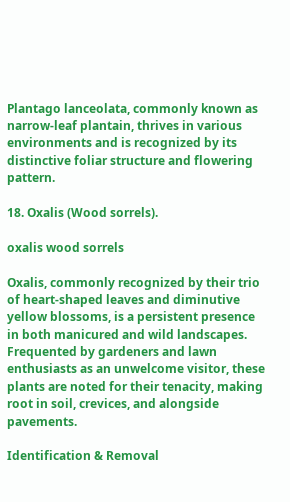Plantago lanceolata, commonly known as narrow-leaf plantain, thrives in various environments and is recognized by its distinctive foliar structure and flowering pattern.

18. Oxalis (Wood sorrels).

oxalis wood sorrels

Oxalis, commonly recognized by their trio of heart-shaped leaves and diminutive yellow blossoms, is a persistent presence in both manicured and wild landscapes. Frequented by gardeners and lawn enthusiasts as an unwelcome visitor, these plants are noted for their tenacity, making root in soil, crevices, and alongside pavements.

Identification & Removal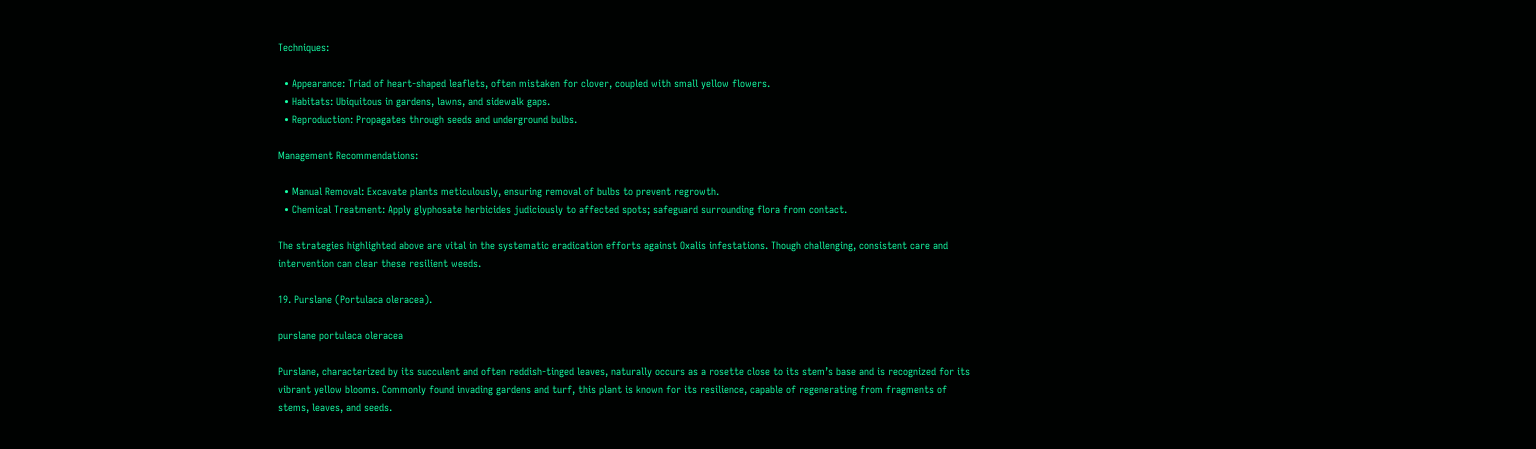Techniques:

  • Appearance: Triad of heart-shaped leaflets, often mistaken for clover, coupled with small yellow flowers.
  • Habitats: Ubiquitous in gardens, lawns, and sidewalk gaps.
  • Reproduction: Propagates through seeds and underground bulbs.

Management Recommendations:

  • Manual Removal: Excavate plants meticulously, ensuring removal of bulbs to prevent regrowth.
  • Chemical Treatment: Apply glyphosate herbicides judiciously to affected spots; safeguard surrounding flora from contact.

The strategies highlighted above are vital in the systematic eradication efforts against Oxalis infestations. Though challenging, consistent care and intervention can clear these resilient weeds.

19. Purslane (Portulaca oleracea).

purslane portulaca oleracea

Purslane, characterized by its succulent and often reddish-tinged leaves, naturally occurs as a rosette close to its stem’s base and is recognized for its vibrant yellow blooms. Commonly found invading gardens and turf, this plant is known for its resilience, capable of regenerating from fragments of stems, leaves, and seeds.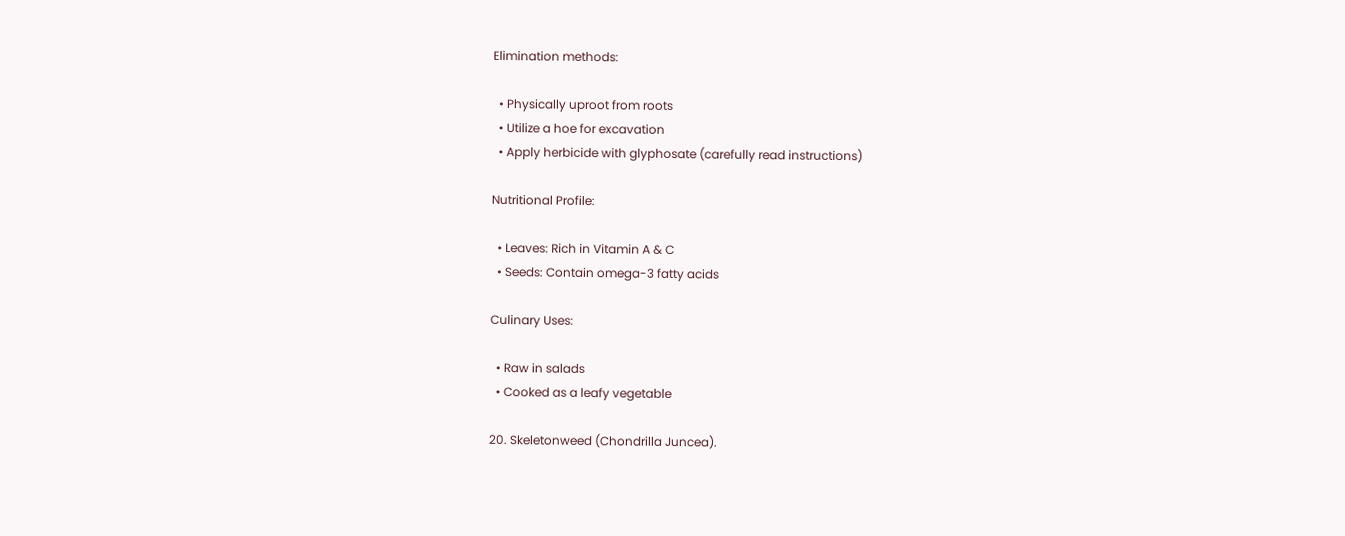Elimination methods:

  • Physically uproot from roots
  • Utilize a hoe for excavation
  • Apply herbicide with glyphosate (carefully read instructions)

Nutritional Profile:

  • Leaves: Rich in Vitamin A & C
  • Seeds: Contain omega-3 fatty acids

Culinary Uses:

  • Raw in salads
  • Cooked as a leafy vegetable

20. Skeletonweed (Chondrilla Juncea).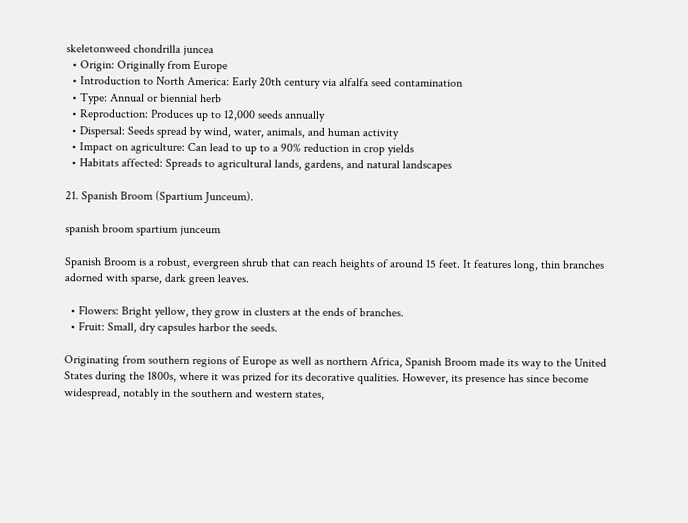skeletonweed chondrilla juncea
  • Origin: Originally from Europe
  • Introduction to North America: Early 20th century via alfalfa seed contamination
  • Type: Annual or biennial herb
  • Reproduction: Produces up to 12,000 seeds annually
  • Dispersal: Seeds spread by wind, water, animals, and human activity
  • Impact on agriculture: Can lead to up to a 90% reduction in crop yields
  • Habitats affected: Spreads to agricultural lands, gardens, and natural landscapes

21. Spanish Broom (Spartium Junceum).

spanish broom spartium junceum

Spanish Broom is a robust, evergreen shrub that can reach heights of around 15 feet. It features long, thin branches adorned with sparse, dark green leaves.

  • Flowers: Bright yellow, they grow in clusters at the ends of branches.
  • Fruit: Small, dry capsules harbor the seeds.

Originating from southern regions of Europe as well as northern Africa, Spanish Broom made its way to the United States during the 1800s, where it was prized for its decorative qualities. However, its presence has since become widespread, notably in the southern and western states,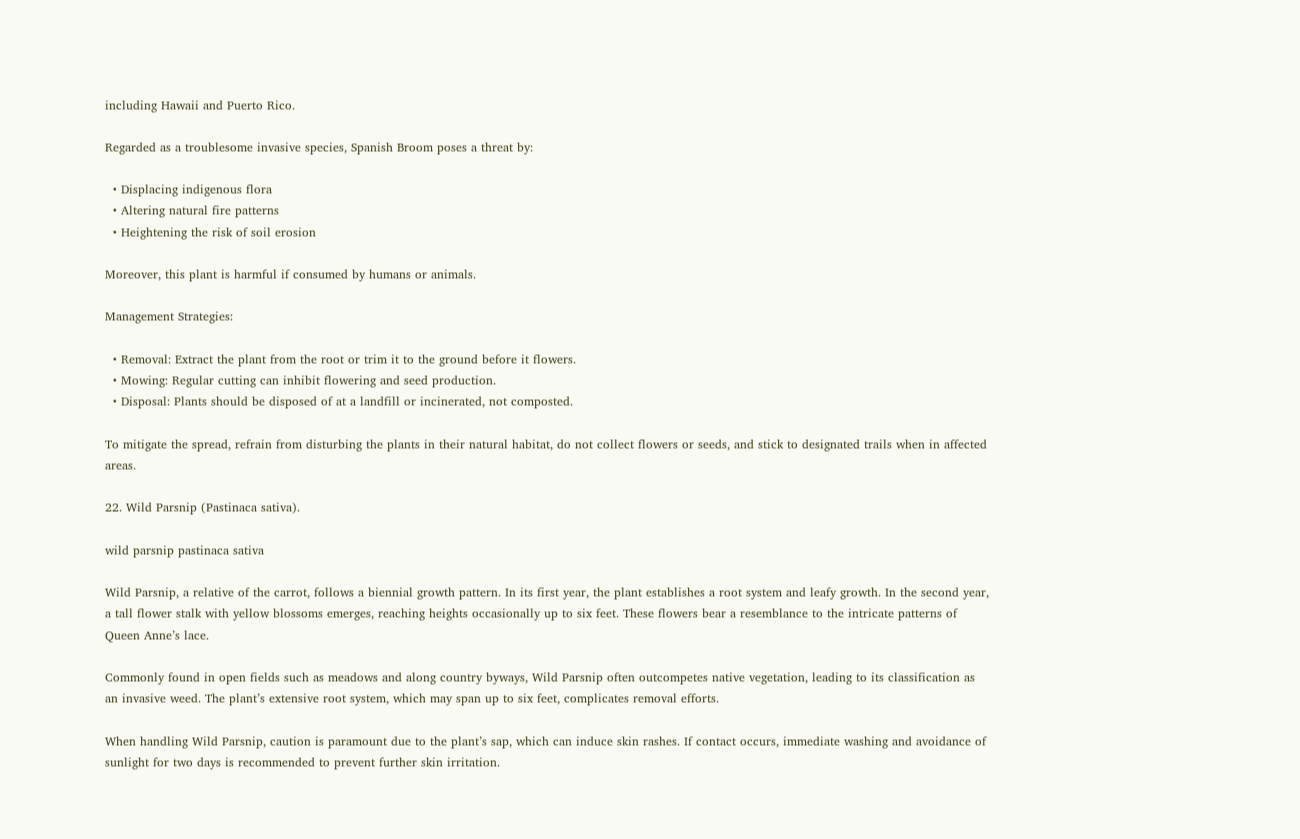including Hawaii and Puerto Rico.

Regarded as a troublesome invasive species, Spanish Broom poses a threat by:

  • Displacing indigenous flora
  • Altering natural fire patterns
  • Heightening the risk of soil erosion

Moreover, this plant is harmful if consumed by humans or animals.

Management Strategies:

  • Removal: Extract the plant from the root or trim it to the ground before it flowers.
  • Mowing: Regular cutting can inhibit flowering and seed production.
  • Disposal: Plants should be disposed of at a landfill or incinerated, not composted.

To mitigate the spread, refrain from disturbing the plants in their natural habitat, do not collect flowers or seeds, and stick to designated trails when in affected areas.

22. Wild Parsnip (Pastinaca sativa).

wild parsnip pastinaca sativa

Wild Parsnip, a relative of the carrot, follows a biennial growth pattern. In its first year, the plant establishes a root system and leafy growth. In the second year, a tall flower stalk with yellow blossoms emerges, reaching heights occasionally up to six feet. These flowers bear a resemblance to the intricate patterns of Queen Anne’s lace.

Commonly found in open fields such as meadows and along country byways, Wild Parsnip often outcompetes native vegetation, leading to its classification as an invasive weed. The plant’s extensive root system, which may span up to six feet, complicates removal efforts.

When handling Wild Parsnip, caution is paramount due to the plant’s sap, which can induce skin rashes. If contact occurs, immediate washing and avoidance of sunlight for two days is recommended to prevent further skin irritation.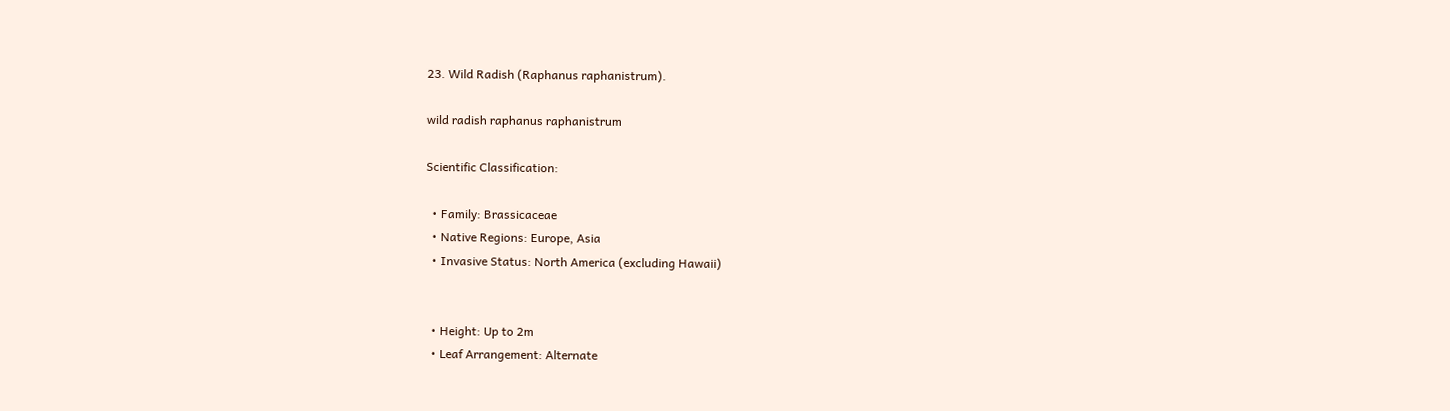23. Wild Radish (Raphanus raphanistrum).

wild radish raphanus raphanistrum

Scientific Classification:

  • Family: Brassicaceae
  • Native Regions: Europe, Asia
  • Invasive Status: North America (excluding Hawaii)


  • Height: Up to 2m
  • Leaf Arrangement: Alternate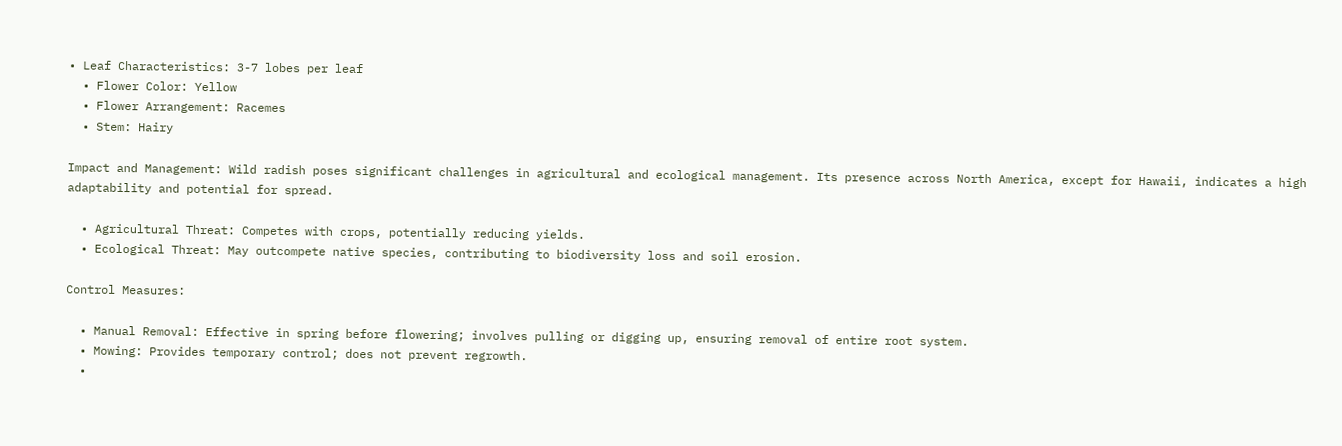• Leaf Characteristics: 3-7 lobes per leaf
  • Flower Color: Yellow
  • Flower Arrangement: Racemes
  • Stem: Hairy

Impact and Management: Wild radish poses significant challenges in agricultural and ecological management. Its presence across North America, except for Hawaii, indicates a high adaptability and potential for spread.

  • Agricultural Threat: Competes with crops, potentially reducing yields.
  • Ecological Threat: May outcompete native species, contributing to biodiversity loss and soil erosion.

Control Measures:

  • Manual Removal: Effective in spring before flowering; involves pulling or digging up, ensuring removal of entire root system.
  • Mowing: Provides temporary control; does not prevent regrowth.
  •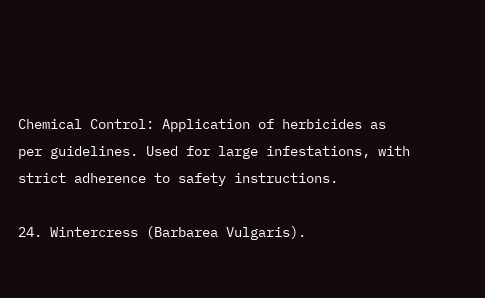Chemical Control: Application of herbicides as per guidelines. Used for large infestations, with strict adherence to safety instructions.

24. Wintercress (Barbarea Vulgaris).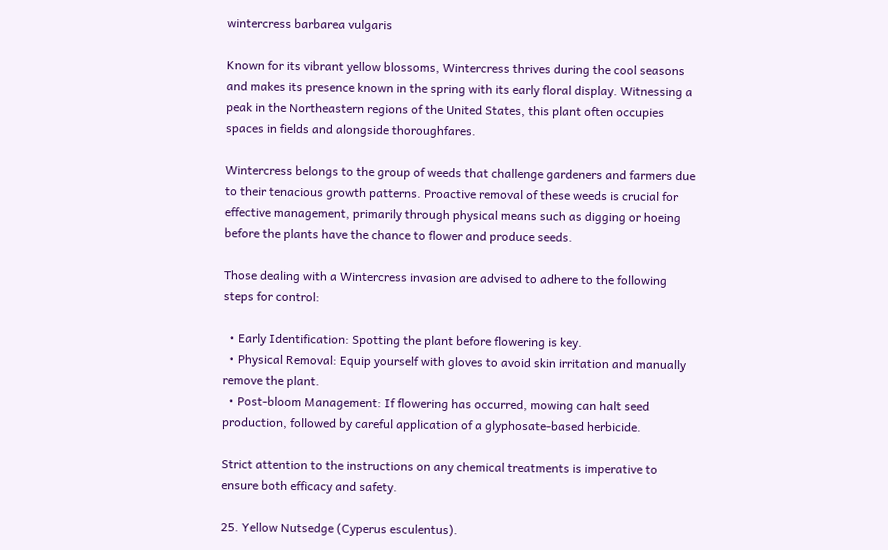wintercress barbarea vulgaris

Known for its vibrant yellow blossoms, Wintercress thrives during the cool seasons and makes its presence known in the spring with its early floral display. Witnessing a peak in the Northeastern regions of the United States, this plant often occupies spaces in fields and alongside thoroughfares.

Wintercress belongs to the group of weeds that challenge gardeners and farmers due to their tenacious growth patterns. Proactive removal of these weeds is crucial for effective management, primarily through physical means such as digging or hoeing before the plants have the chance to flower and produce seeds.

Those dealing with a Wintercress invasion are advised to adhere to the following steps for control:

  • Early Identification: Spotting the plant before flowering is key.
  • Physical Removal: Equip yourself with gloves to avoid skin irritation and manually remove the plant.
  • Post-bloom Management: If flowering has occurred, mowing can halt seed production, followed by careful application of a glyphosate-based herbicide.

Strict attention to the instructions on any chemical treatments is imperative to ensure both efficacy and safety.

25. Yellow Nutsedge (Cyperus esculentus).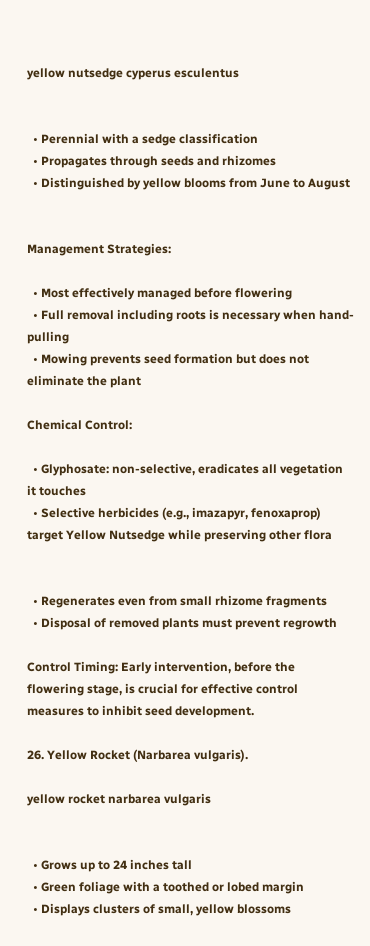yellow nutsedge cyperus esculentus


  • Perennial with a sedge classification
  • Propagates through seeds and rhizomes
  • Distinguished by yellow blooms from June to August


Management Strategies:

  • Most effectively managed before flowering
  • Full removal including roots is necessary when hand-pulling
  • Mowing prevents seed formation but does not eliminate the plant

Chemical Control:

  • Glyphosate: non-selective, eradicates all vegetation it touches
  • Selective herbicides (e.g., imazapyr, fenoxaprop) target Yellow Nutsedge while preserving other flora


  • Regenerates even from small rhizome fragments
  • Disposal of removed plants must prevent regrowth

Control Timing: Early intervention, before the flowering stage, is crucial for effective control measures to inhibit seed development.

26. Yellow Rocket (Narbarea vulgaris).

yellow rocket narbarea vulgaris


  • Grows up to 24 inches tall
  • Green foliage with a toothed or lobed margin
  • Displays clusters of small, yellow blossoms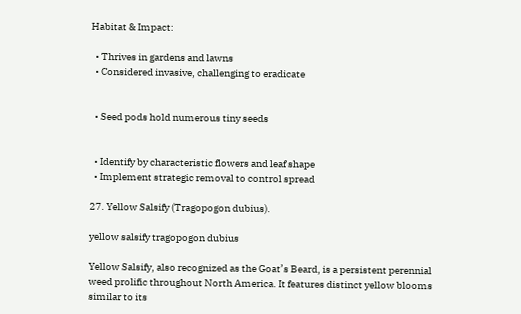Habitat & Impact:

  • Thrives in gardens and lawns
  • Considered invasive, challenging to eradicate


  • Seed pods hold numerous tiny seeds


  • Identify by characteristic flowers and leaf shape
  • Implement strategic removal to control spread

27. Yellow Salsify (Tragopogon dubius).

yellow salsify tragopogon dubius

Yellow Salsify, also recognized as the Goat’s Beard, is a persistent perennial weed prolific throughout North America. It features distinct yellow blooms similar to its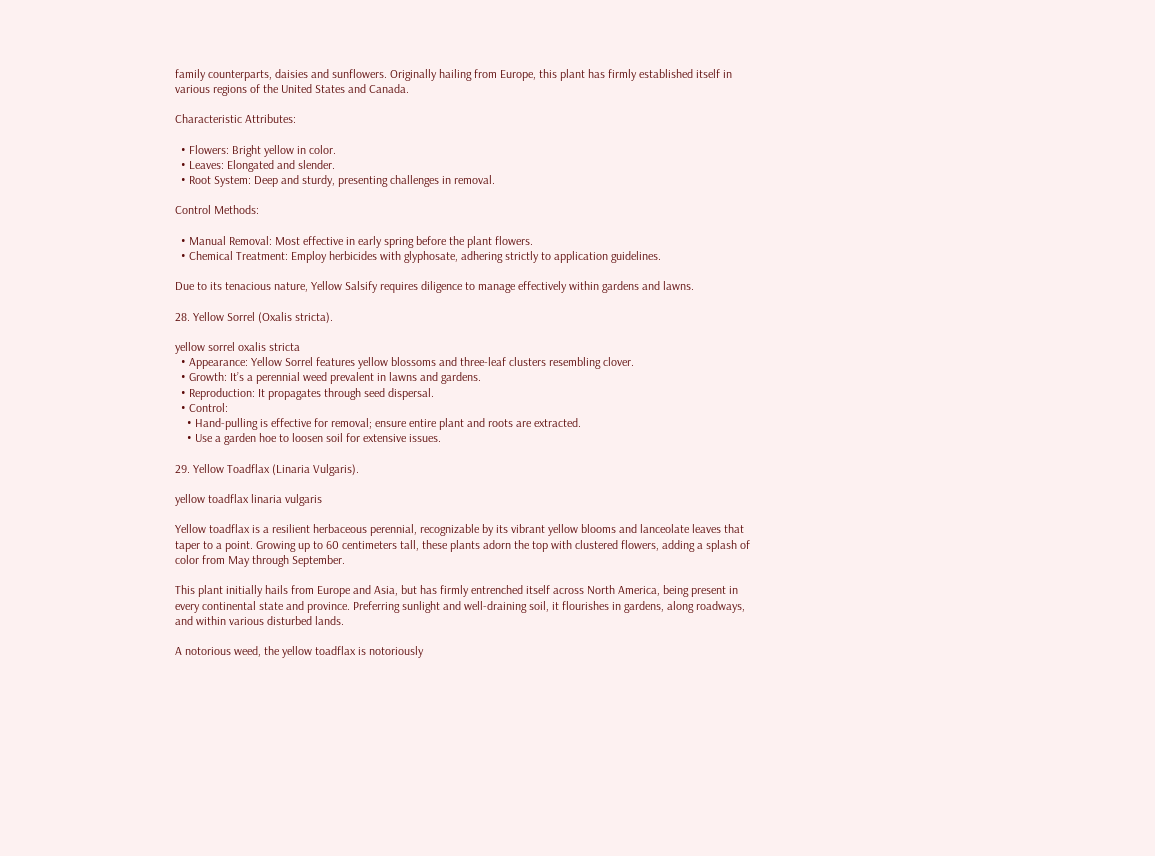family counterparts, daisies and sunflowers. Originally hailing from Europe, this plant has firmly established itself in various regions of the United States and Canada.

Characteristic Attributes:

  • Flowers: Bright yellow in color.
  • Leaves: Elongated and slender.
  • Root System: Deep and sturdy, presenting challenges in removal.

Control Methods:

  • Manual Removal: Most effective in early spring before the plant flowers.
  • Chemical Treatment: Employ herbicides with glyphosate, adhering strictly to application guidelines.

Due to its tenacious nature, Yellow Salsify requires diligence to manage effectively within gardens and lawns.

28. Yellow Sorrel (Oxalis stricta).

yellow sorrel oxalis stricta
  • Appearance: Yellow Sorrel features yellow blossoms and three-leaf clusters resembling clover.
  • Growth: It’s a perennial weed prevalent in lawns and gardens.
  • Reproduction: It propagates through seed dispersal.
  • Control:
    • Hand-pulling is effective for removal; ensure entire plant and roots are extracted.
    • Use a garden hoe to loosen soil for extensive issues.

29. Yellow Toadflax (Linaria Vulgaris).

yellow toadflax linaria vulgaris

Yellow toadflax is a resilient herbaceous perennial, recognizable by its vibrant yellow blooms and lanceolate leaves that taper to a point. Growing up to 60 centimeters tall, these plants adorn the top with clustered flowers, adding a splash of color from May through September.

This plant initially hails from Europe and Asia, but has firmly entrenched itself across North America, being present in every continental state and province. Preferring sunlight and well-draining soil, it flourishes in gardens, along roadways, and within various disturbed lands.

A notorious weed, the yellow toadflax is notoriously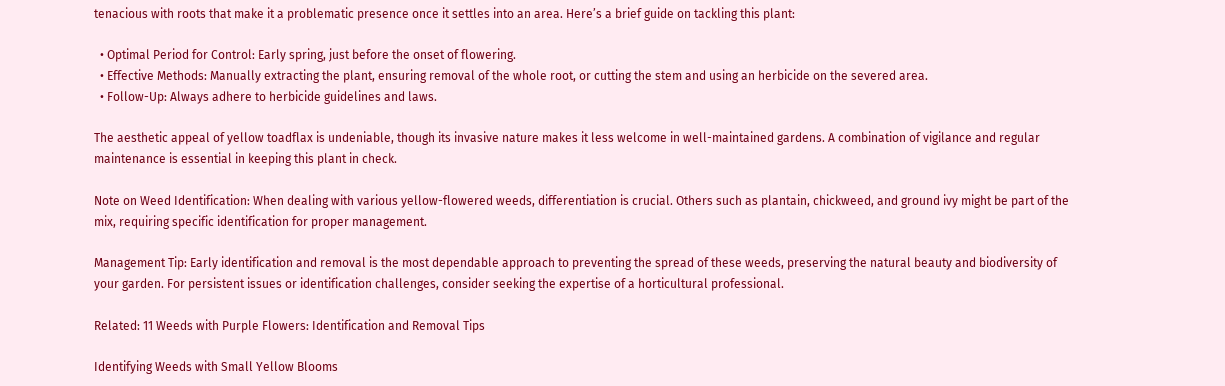tenacious with roots that make it a problematic presence once it settles into an area. Here’s a brief guide on tackling this plant:

  • Optimal Period for Control: Early spring, just before the onset of flowering.
  • Effective Methods: Manually extracting the plant, ensuring removal of the whole root, or cutting the stem and using an herbicide on the severed area.
  • Follow-Up: Always adhere to herbicide guidelines and laws.

The aesthetic appeal of yellow toadflax is undeniable, though its invasive nature makes it less welcome in well-maintained gardens. A combination of vigilance and regular maintenance is essential in keeping this plant in check.

Note on Weed Identification: When dealing with various yellow-flowered weeds, differentiation is crucial. Others such as plantain, chickweed, and ground ivy might be part of the mix, requiring specific identification for proper management.

Management Tip: Early identification and removal is the most dependable approach to preventing the spread of these weeds, preserving the natural beauty and biodiversity of your garden. For persistent issues or identification challenges, consider seeking the expertise of a horticultural professional.

Related: 11 Weeds with Purple Flowers: Identification and Removal Tips

Identifying Weeds with Small Yellow Blooms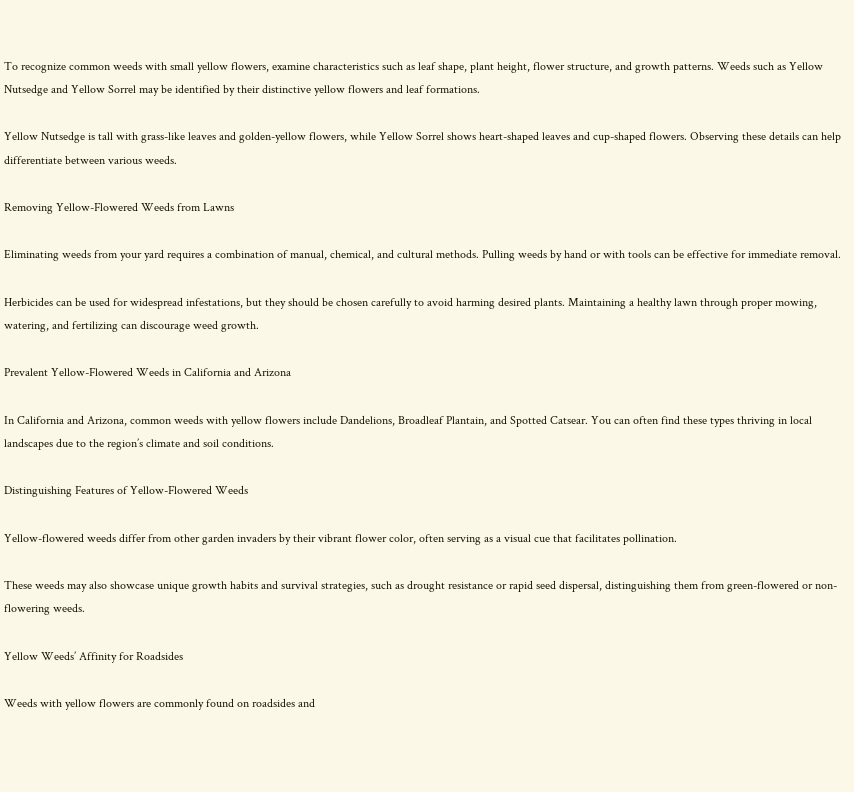To recognize common weeds with small yellow flowers, examine characteristics such as leaf shape, plant height, flower structure, and growth patterns. Weeds such as Yellow Nutsedge and Yellow Sorrel may be identified by their distinctive yellow flowers and leaf formations.

Yellow Nutsedge is tall with grass-like leaves and golden-yellow flowers, while Yellow Sorrel shows heart-shaped leaves and cup-shaped flowers. Observing these details can help differentiate between various weeds.

Removing Yellow-Flowered Weeds from Lawns

Eliminating weeds from your yard requires a combination of manual, chemical, and cultural methods. Pulling weeds by hand or with tools can be effective for immediate removal.

Herbicides can be used for widespread infestations, but they should be chosen carefully to avoid harming desired plants. Maintaining a healthy lawn through proper mowing, watering, and fertilizing can discourage weed growth.

Prevalent Yellow-Flowered Weeds in California and Arizona

In California and Arizona, common weeds with yellow flowers include Dandelions, Broadleaf Plantain, and Spotted Catsear. You can often find these types thriving in local landscapes due to the region’s climate and soil conditions.

Distinguishing Features of Yellow-Flowered Weeds

Yellow-flowered weeds differ from other garden invaders by their vibrant flower color, often serving as a visual cue that facilitates pollination.

These weeds may also showcase unique growth habits and survival strategies, such as drought resistance or rapid seed dispersal, distinguishing them from green-flowered or non-flowering weeds.

Yellow Weeds’ Affinity for Roadsides

Weeds with yellow flowers are commonly found on roadsides and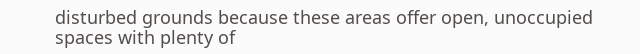disturbed grounds because these areas offer open, unoccupied spaces with plenty of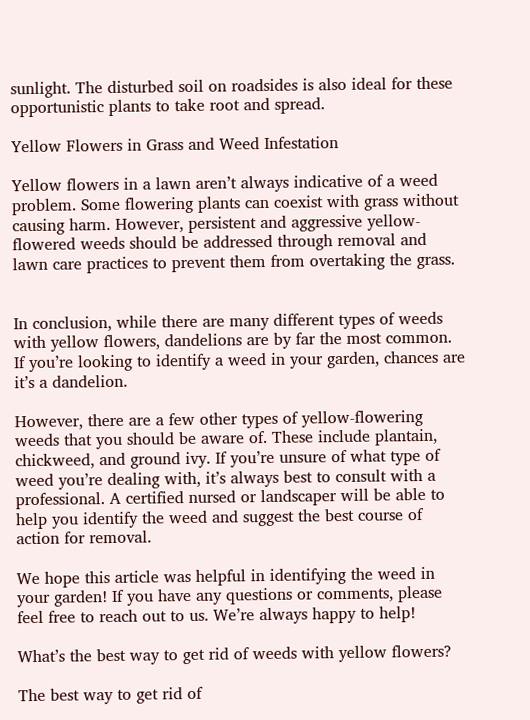sunlight. The disturbed soil on roadsides is also ideal for these opportunistic plants to take root and spread.

Yellow Flowers in Grass and Weed Infestation

Yellow flowers in a lawn aren’t always indicative of a weed problem. Some flowering plants can coexist with grass without causing harm. However, persistent and aggressive yellow-flowered weeds should be addressed through removal and lawn care practices to prevent them from overtaking the grass.


In conclusion, while there are many different types of weeds with yellow flowers, dandelions are by far the most common. If you’re looking to identify a weed in your garden, chances are it’s a dandelion.

However, there are a few other types of yellow-flowering weeds that you should be aware of. These include plantain, chickweed, and ground ivy. If you’re unsure of what type of weed you’re dealing with, it’s always best to consult with a professional. A certified nursed or landscaper will be able to help you identify the weed and suggest the best course of action for removal.

We hope this article was helpful in identifying the weed in your garden! If you have any questions or comments, please feel free to reach out to us. We’re always happy to help!

What’s the best way to get rid of weeds with yellow flowers?

The best way to get rid of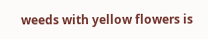weeds with yellow flowers is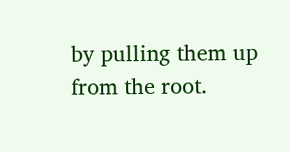by pulling them up from the root.